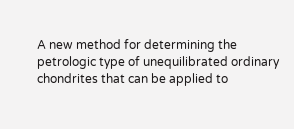A new method for determining the petrologic type of unequilibrated ordinary chondrites that can be applied to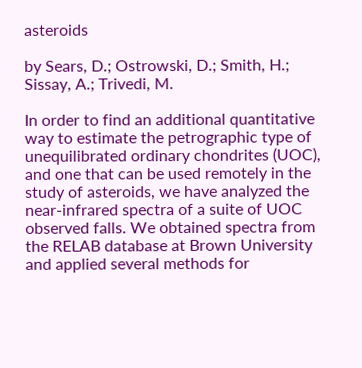asteroids

by Sears, D.; Ostrowski, D.; Smith, H.; Sissay, A.; Trivedi, M.

In order to find an additional quantitative way to estimate the petrographic type of unequilibrated ordinary chondrites (UOC), and one that can be used remotely in the study of asteroids, we have analyzed the near-infrared spectra of a suite of UOC observed falls. We obtained spectra from the RELAB database at Brown University and applied several methods for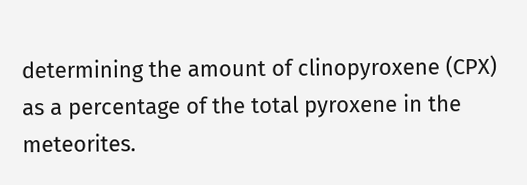determining the amount of clinopyroxene (CPX) as a percentage of the total pyroxene in the meteorites.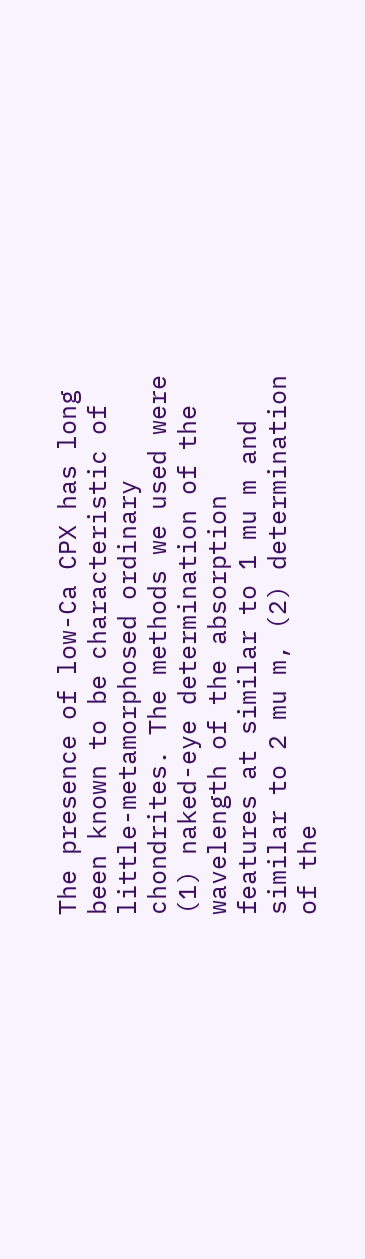The presence of low-Ca CPX has long been known to be characteristic of little-metamorphosed ordinary chondrites. The methods we used were (1) naked-eye determination of the wavelength of the absorption features at similar to 1 mu m and similar to 2 mu m, (2) determination of the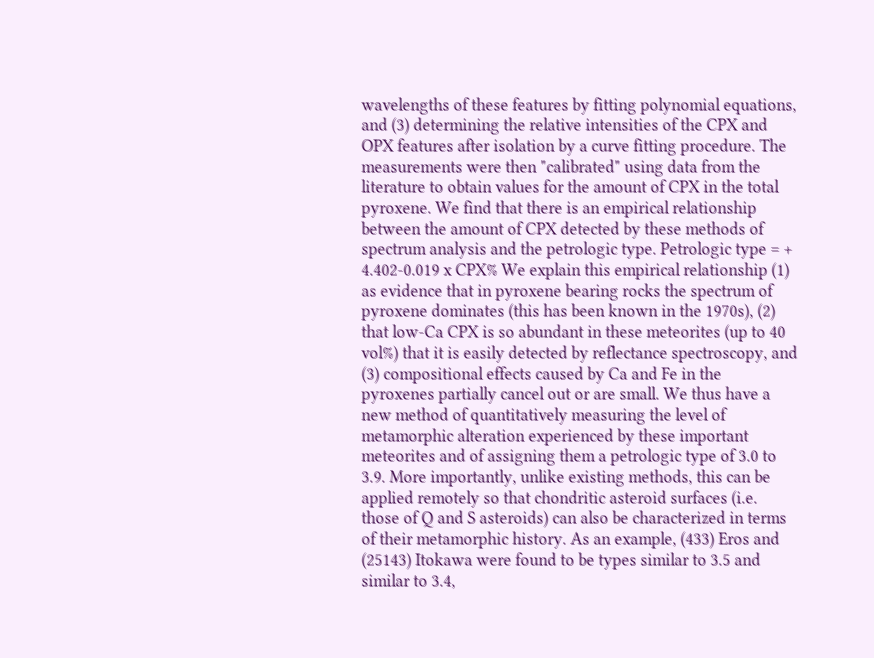wavelengths of these features by fitting polynomial equations, and (3) determining the relative intensities of the CPX and OPX features after isolation by a curve fitting procedure. The measurements were then "calibrated" using data from the literature to obtain values for the amount of CPX in the total pyroxene. We find that there is an empirical relationship between the amount of CPX detected by these methods of spectrum analysis and the petrologic type. Petrologic type = + 4.402-0.019 x CPX% We explain this empirical relationship (1) as evidence that in pyroxene bearing rocks the spectrum of pyroxene dominates (this has been known in the 1970s), (2) that low-Ca CPX is so abundant in these meteorites (up to 40 vol%) that it is easily detected by reflectance spectroscopy, and (3) compositional effects caused by Ca and Fe in the pyroxenes partially cancel out or are small. We thus have a new method of quantitatively measuring the level of metamorphic alteration experienced by these important meteorites and of assigning them a petrologic type of 3.0 to 3.9. More importantly, unlike existing methods, this can be applied remotely so that chondritic asteroid surfaces (i.e. those of Q and S asteroids) can also be characterized in terms of their metamorphic history. As an example, (433) Eros and (25143) Itokawa were found to be types similar to 3.5 and similar to 3.4,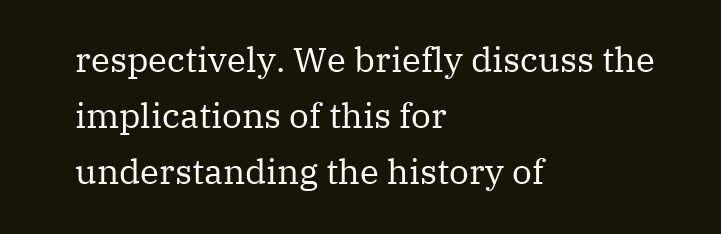respectively. We briefly discuss the implications of this for understanding the history of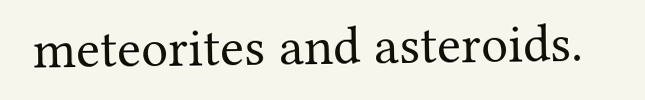meteorites and asteroids.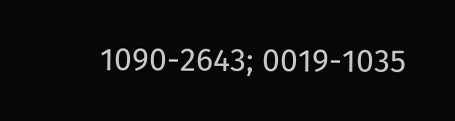1090-2643; 0019-1035